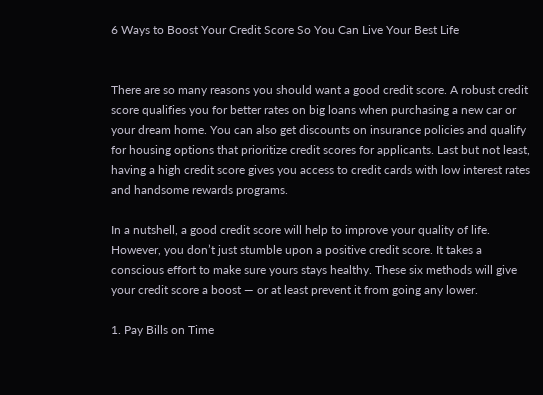6 Ways to Boost Your Credit Score So You Can Live Your Best Life


There are so many reasons you should want a good credit score. A robust credit score qualifies you for better rates on big loans when purchasing a new car or your dream home. You can also get discounts on insurance policies and qualify for housing options that prioritize credit scores for applicants. Last but not least, having a high credit score gives you access to credit cards with low interest rates and handsome rewards programs.

In a nutshell, a good credit score will help to improve your quality of life. However, you don’t just stumble upon a positive credit score. It takes a conscious effort to make sure yours stays healthy. These six methods will give your credit score a boost — or at least prevent it from going any lower.

1. Pay Bills on Time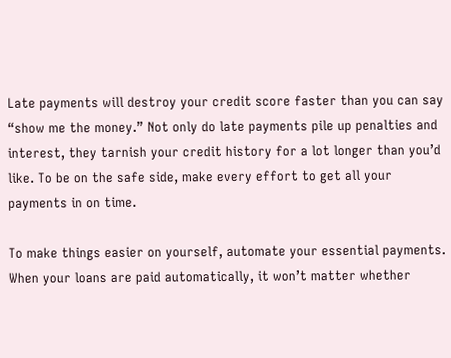Late payments will destroy your credit score faster than you can say “show me the money.” Not only do late payments pile up penalties and interest, they tarnish your credit history for a lot longer than you’d like. To be on the safe side, make every effort to get all your payments in on time.

To make things easier on yourself, automate your essential payments. When your loans are paid automatically, it won’t matter whether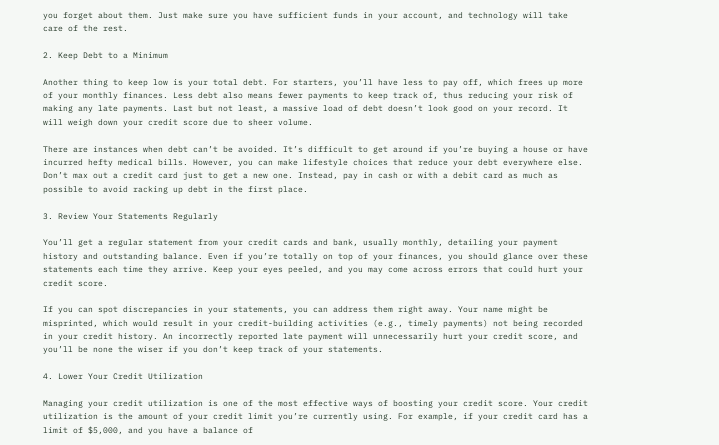you forget about them. Just make sure you have sufficient funds in your account, and technology will take care of the rest.

2. Keep Debt to a Minimum

Another thing to keep low is your total debt. For starters, you’ll have less to pay off, which frees up more of your monthly finances. Less debt also means fewer payments to keep track of, thus reducing your risk of making any late payments. Last but not least, a massive load of debt doesn’t look good on your record. It will weigh down your credit score due to sheer volume.

There are instances when debt can’t be avoided. It’s difficult to get around if you’re buying a house or have incurred hefty medical bills. However, you can make lifestyle choices that reduce your debt everywhere else. Don’t max out a credit card just to get a new one. Instead, pay in cash or with a debit card as much as possible to avoid racking up debt in the first place.

3. Review Your Statements Regularly

You’ll get a regular statement from your credit cards and bank, usually monthly, detailing your payment history and outstanding balance. Even if you’re totally on top of your finances, you should glance over these statements each time they arrive. Keep your eyes peeled, and you may come across errors that could hurt your credit score.

If you can spot discrepancies in your statements, you can address them right away. Your name might be misprinted, which would result in your credit-building activities (e.g., timely payments) not being recorded in your credit history. An incorrectly reported late payment will unnecessarily hurt your credit score, and you’ll be none the wiser if you don’t keep track of your statements.

4. Lower Your Credit Utilization

Managing your credit utilization is one of the most effective ways of boosting your credit score. Your credit utilization is the amount of your credit limit you’re currently using. For example, if your credit card has a limit of $5,000, and you have a balance of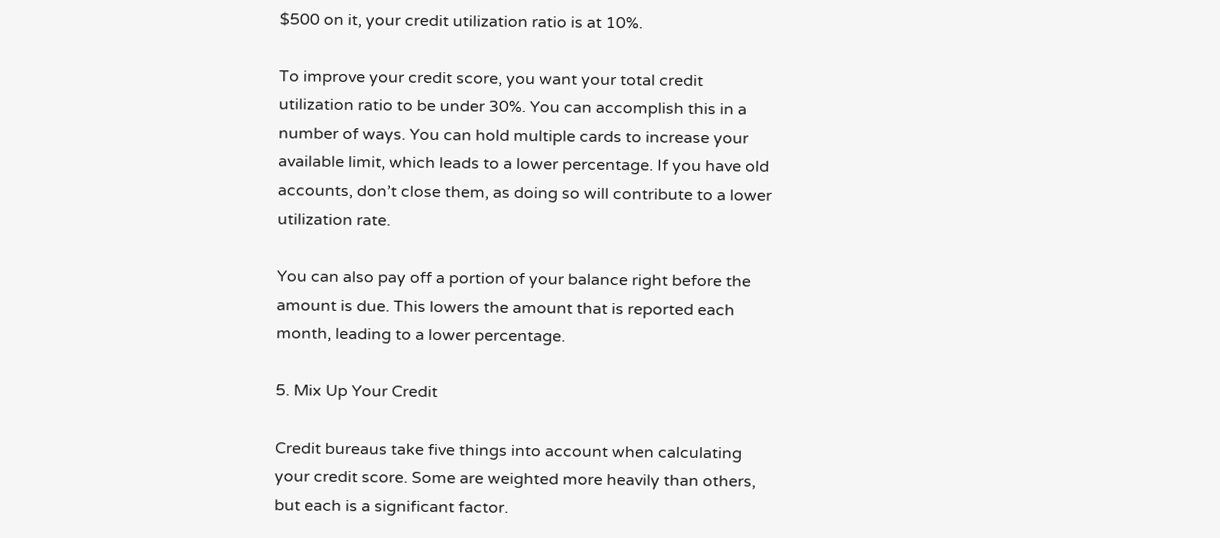$500 on it, your credit utilization ratio is at 10%.

To improve your credit score, you want your total credit utilization ratio to be under 30%. You can accomplish this in a number of ways. You can hold multiple cards to increase your available limit, which leads to a lower percentage. If you have old accounts, don’t close them, as doing so will contribute to a lower utilization rate.

You can also pay off a portion of your balance right before the amount is due. This lowers the amount that is reported each month, leading to a lower percentage.

5. Mix Up Your Credit

Credit bureaus take five things into account when calculating your credit score. Some are weighted more heavily than others, but each is a significant factor.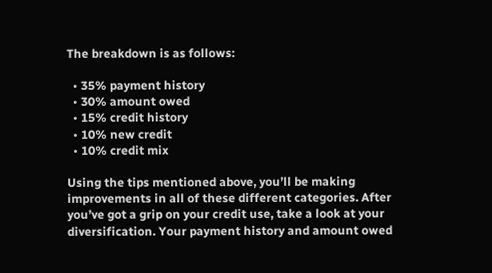The breakdown is as follows:

  • 35% payment history
  • 30% amount owed
  • 15% credit history
  • 10% new credit
  • 10% credit mix

Using the tips mentioned above, you’ll be making improvements in all of these different categories. After you’ve got a grip on your credit use, take a look at your diversification. Your payment history and amount owed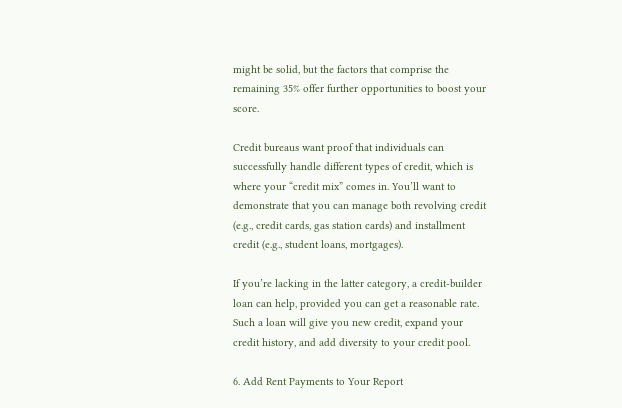might be solid, but the factors that comprise the remaining 35% offer further opportunities to boost your score.

Credit bureaus want proof that individuals can successfully handle different types of credit, which is where your “credit mix” comes in. You’ll want to demonstrate that you can manage both revolving credit (e.g., credit cards, gas station cards) and installment credit (e.g., student loans, mortgages).

If you’re lacking in the latter category, a credit-builder loan can help, provided you can get a reasonable rate. Such a loan will give you new credit, expand your credit history, and add diversity to your credit pool.

6. Add Rent Payments to Your Report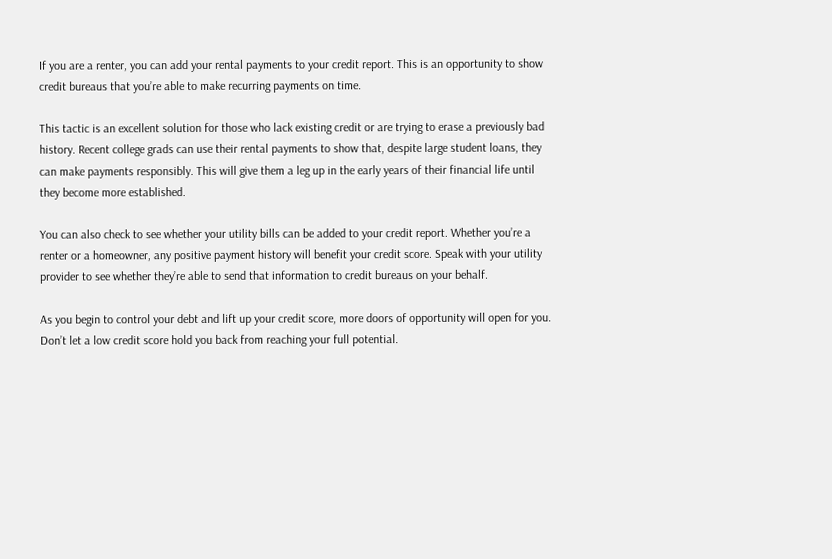If you are a renter, you can add your rental payments to your credit report. This is an opportunity to show credit bureaus that you’re able to make recurring payments on time.

This tactic is an excellent solution for those who lack existing credit or are trying to erase a previously bad history. Recent college grads can use their rental payments to show that, despite large student loans, they can make payments responsibly. This will give them a leg up in the early years of their financial life until they become more established.

You can also check to see whether your utility bills can be added to your credit report. Whether you’re a renter or a homeowner, any positive payment history will benefit your credit score. Speak with your utility provider to see whether they’re able to send that information to credit bureaus on your behalf.

As you begin to control your debt and lift up your credit score, more doors of opportunity will open for you. Don’t let a low credit score hold you back from reaching your full potential.